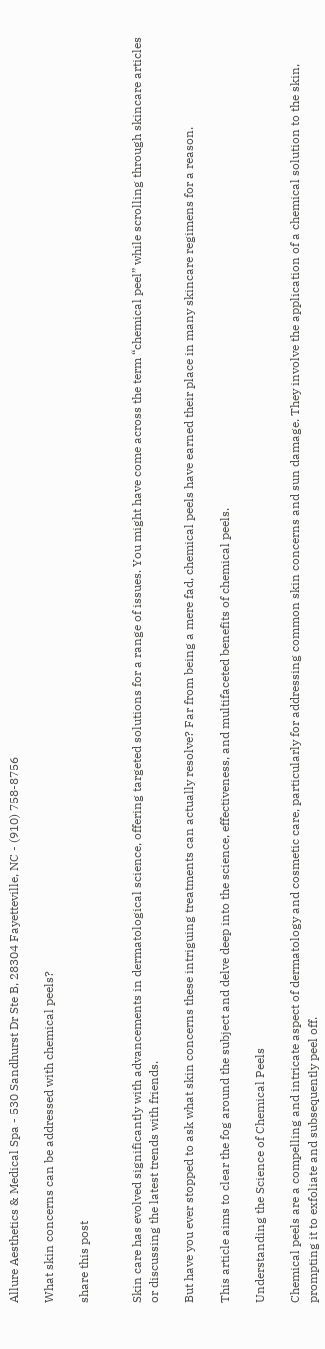Allure Aesthetics & Medical Spa - 530 Sandhurst Dr Ste B, 28304 Fayetteville, NC - (910) 758-8756

What skin concerns can be addressed with chemical peels?

share this post


Skin care has evolved significantly with advancements in dermatological science, offering targeted solutions for a range of issues. You might have come across the term “chemical peel” while scrolling through skincare articles or discussing the latest trends with friends.

But have you ever stopped to ask what skin concerns these intriguing treatments can actually resolve? Far from being a mere fad, chemical peels have earned their place in many skincare regimens for a reason.

This article aims to clear the fog around the subject and delve deep into the science, effectiveness, and multifaceted benefits of chemical peels.

Understanding the Science of Chemical Peels

Chemical peels are a compelling and intricate aspect of dermatology and cosmetic care, particularly for addressing common skin concerns and sun damage. They involve the application of a chemical solution to the skin, prompting it to exfoliate and subsequently peel off.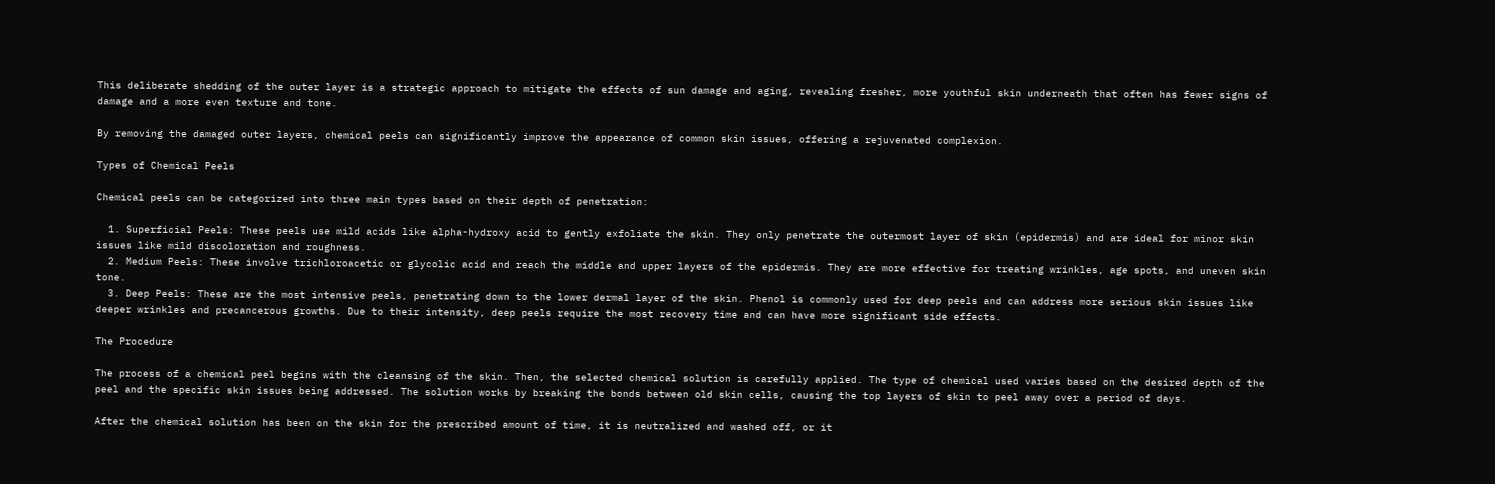This deliberate shedding of the outer layer is a strategic approach to mitigate the effects of sun damage and aging, revealing fresher, more youthful skin underneath that often has fewer signs of damage and a more even texture and tone.

By removing the damaged outer layers, chemical peels can significantly improve the appearance of common skin issues, offering a rejuvenated complexion.

Types of Chemical Peels

Chemical peels can be categorized into three main types based on their depth of penetration:

  1. Superficial Peels: These peels use mild acids like alpha-hydroxy acid to gently exfoliate the skin. They only penetrate the outermost layer of skin (epidermis) and are ideal for minor skin issues like mild discoloration and roughness.
  2. Medium Peels: These involve trichloroacetic or glycolic acid and reach the middle and upper layers of the epidermis. They are more effective for treating wrinkles, age spots, and uneven skin tone.
  3. Deep Peels: These are the most intensive peels, penetrating down to the lower dermal layer of the skin. Phenol is commonly used for deep peels and can address more serious skin issues like deeper wrinkles and precancerous growths. Due to their intensity, deep peels require the most recovery time and can have more significant side effects.

The Procedure

The process of a chemical peel begins with the cleansing of the skin. Then, the selected chemical solution is carefully applied. The type of chemical used varies based on the desired depth of the peel and the specific skin issues being addressed. The solution works by breaking the bonds between old skin cells, causing the top layers of skin to peel away over a period of days.

After the chemical solution has been on the skin for the prescribed amount of time, it is neutralized and washed off, or it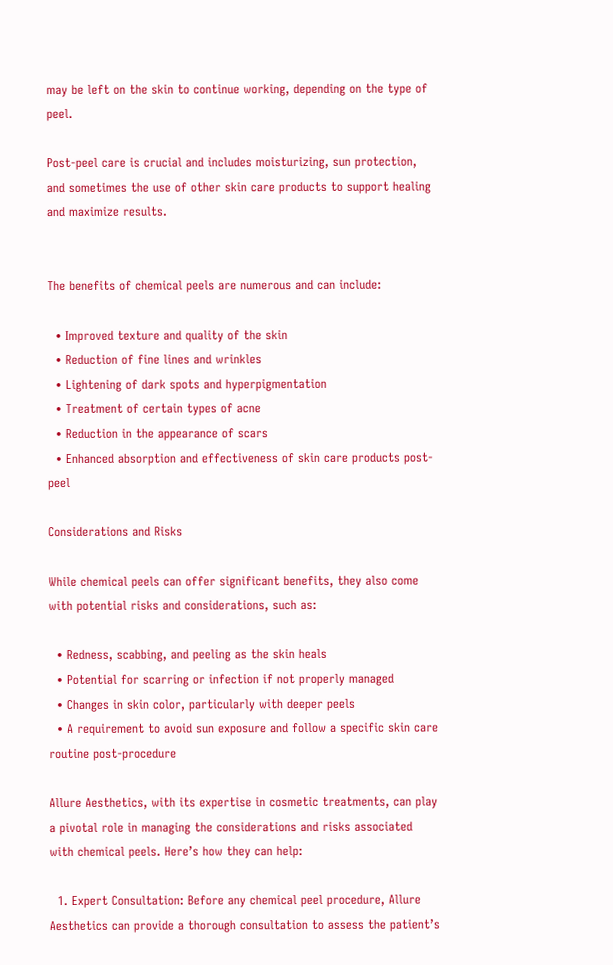may be left on the skin to continue working, depending on the type of peel.

Post-peel care is crucial and includes moisturizing, sun protection, and sometimes the use of other skin care products to support healing and maximize results.


The benefits of chemical peels are numerous and can include:

  • Improved texture and quality of the skin
  • Reduction of fine lines and wrinkles
  • Lightening of dark spots and hyperpigmentation
  • Treatment of certain types of acne
  • Reduction in the appearance of scars
  • Enhanced absorption and effectiveness of skin care products post-peel

Considerations and Risks

While chemical peels can offer significant benefits, they also come with potential risks and considerations, such as:

  • Redness, scabbing, and peeling as the skin heals
  • Potential for scarring or infection if not properly managed
  • Changes in skin color, particularly with deeper peels
  • A requirement to avoid sun exposure and follow a specific skin care routine post-procedure

Allure Aesthetics, with its expertise in cosmetic treatments, can play a pivotal role in managing the considerations and risks associated with chemical peels. Here’s how they can help:

  1. Expert Consultation: Before any chemical peel procedure, Allure Aesthetics can provide a thorough consultation to assess the patient’s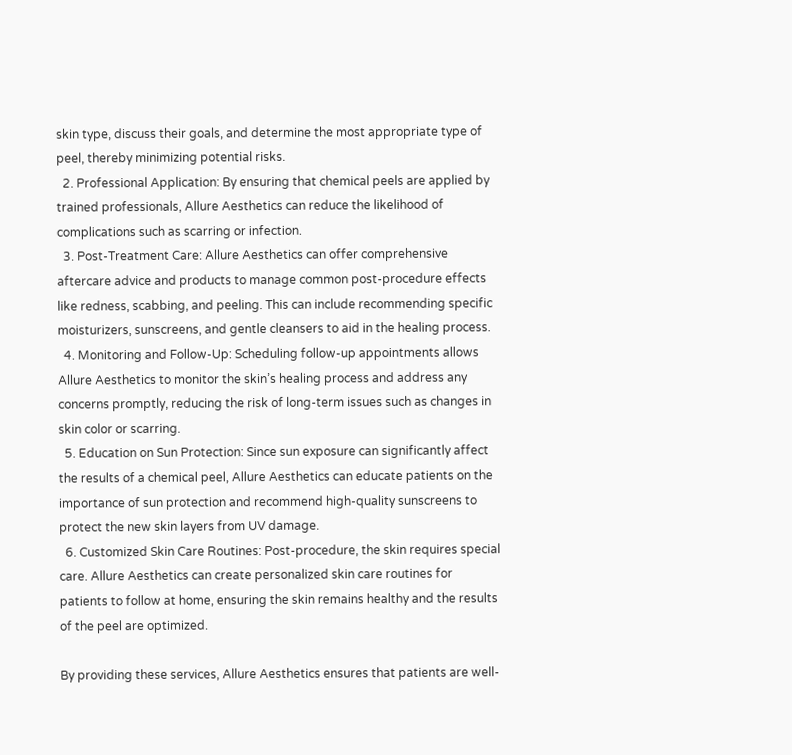skin type, discuss their goals, and determine the most appropriate type of peel, thereby minimizing potential risks.
  2. Professional Application: By ensuring that chemical peels are applied by trained professionals, Allure Aesthetics can reduce the likelihood of complications such as scarring or infection.
  3. Post-Treatment Care: Allure Aesthetics can offer comprehensive aftercare advice and products to manage common post-procedure effects like redness, scabbing, and peeling. This can include recommending specific moisturizers, sunscreens, and gentle cleansers to aid in the healing process.
  4. Monitoring and Follow-Up: Scheduling follow-up appointments allows Allure Aesthetics to monitor the skin’s healing process and address any concerns promptly, reducing the risk of long-term issues such as changes in skin color or scarring.
  5. Education on Sun Protection: Since sun exposure can significantly affect the results of a chemical peel, Allure Aesthetics can educate patients on the importance of sun protection and recommend high-quality sunscreens to protect the new skin layers from UV damage.
  6. Customized Skin Care Routines: Post-procedure, the skin requires special care. Allure Aesthetics can create personalized skin care routines for patients to follow at home, ensuring the skin remains healthy and the results of the peel are optimized.

By providing these services, Allure Aesthetics ensures that patients are well-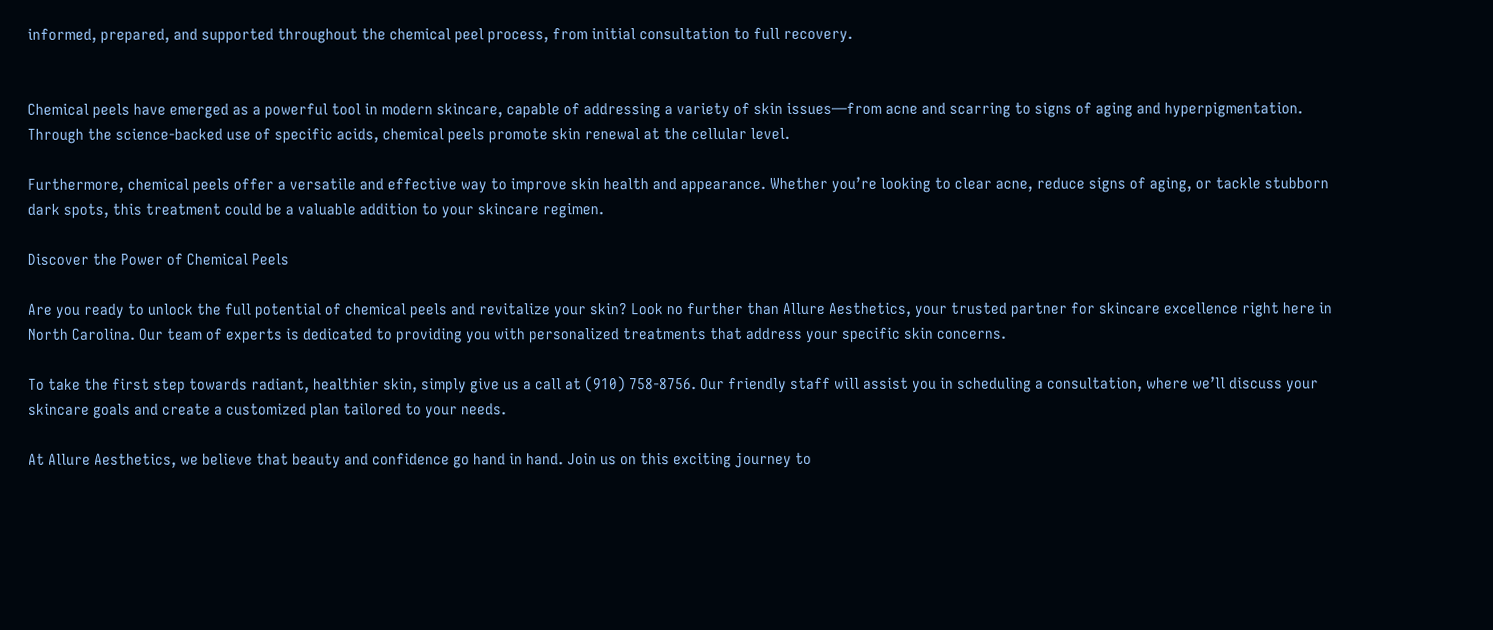informed, prepared, and supported throughout the chemical peel process, from initial consultation to full recovery.


Chemical peels have emerged as a powerful tool in modern skincare, capable of addressing a variety of skin issues—from acne and scarring to signs of aging and hyperpigmentation. Through the science-backed use of specific acids, chemical peels promote skin renewal at the cellular level.

Furthermore, chemical peels offer a versatile and effective way to improve skin health and appearance. Whether you’re looking to clear acne, reduce signs of aging, or tackle stubborn dark spots, this treatment could be a valuable addition to your skincare regimen.

Discover the Power of Chemical Peels

Are you ready to unlock the full potential of chemical peels and revitalize your skin? Look no further than Allure Aesthetics, your trusted partner for skincare excellence right here in North Carolina. Our team of experts is dedicated to providing you with personalized treatments that address your specific skin concerns.

To take the first step towards radiant, healthier skin, simply give us a call at (910) 758-8756. Our friendly staff will assist you in scheduling a consultation, where we’ll discuss your skincare goals and create a customized plan tailored to your needs.

At Allure Aesthetics, we believe that beauty and confidence go hand in hand. Join us on this exciting journey to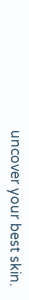uncover your best skin.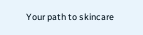Your path to skincare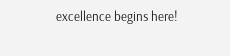excellence begins here!